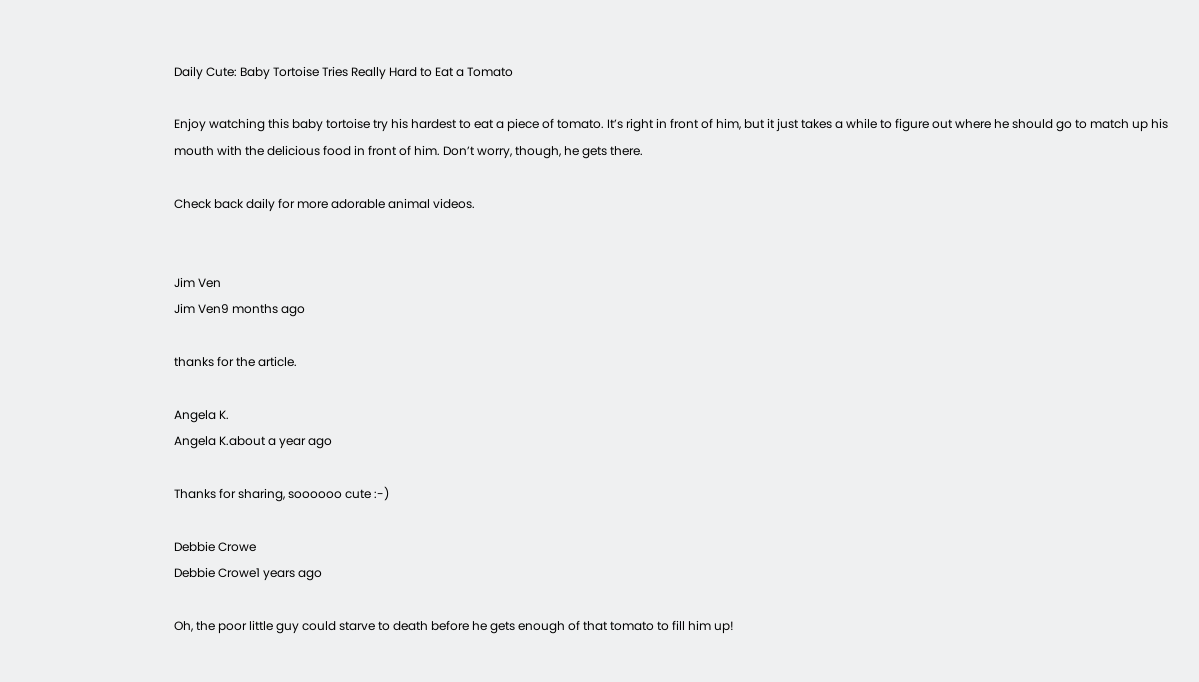Daily Cute: Baby Tortoise Tries Really Hard to Eat a Tomato

Enjoy watching this baby tortoise try his hardest to eat a piece of tomato. It’s right in front of him, but it just takes a while to figure out where he should go to match up his mouth with the delicious food in front of him. Don’t worry, though, he gets there.

Check back daily for more adorable animal videos.


Jim Ven
Jim Ven9 months ago

thanks for the article.

Angela K.
Angela K.about a year ago

Thanks for sharing, soooooo cute :-)

Debbie Crowe
Debbie Crowe1 years ago

Oh, the poor little guy could starve to death before he gets enough of that tomato to fill him up!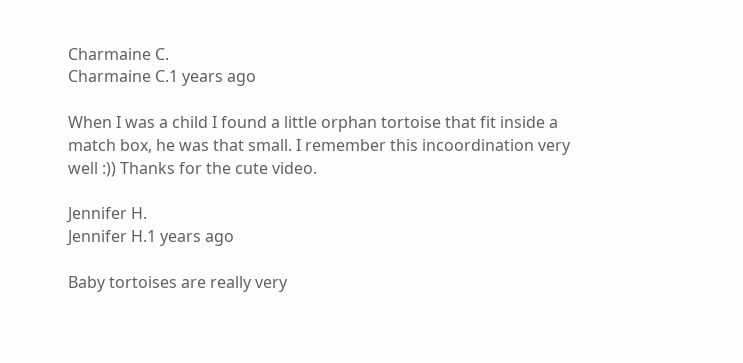Charmaine C.
Charmaine C.1 years ago

When I was a child I found a little orphan tortoise that fit inside a match box, he was that small. I remember this incoordination very well :)) Thanks for the cute video.

Jennifer H.
Jennifer H.1 years ago

Baby tortoises are really very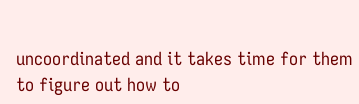uncoordinated and it takes time for them to figure out how to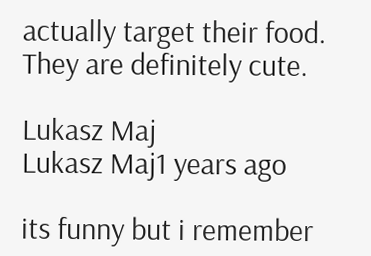actually target their food. They are definitely cute.

Lukasz Maj
Lukasz Maj1 years ago

its funny but i remember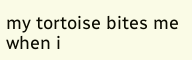my tortoise bites me when i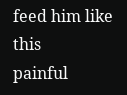feed him like this
painful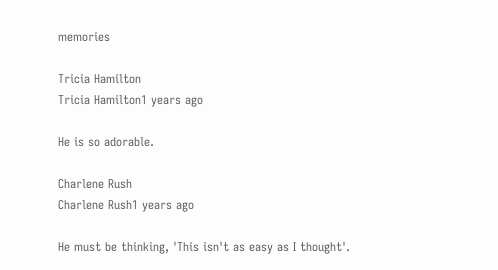memories

Tricia Hamilton
Tricia Hamilton1 years ago

He is so adorable.

Charlene Rush
Charlene Rush1 years ago

He must be thinking, 'This isn't as easy as I thought'.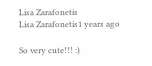Lisa Zarafonetis
Lisa Zarafonetis1 years ago

So very cute!!! :)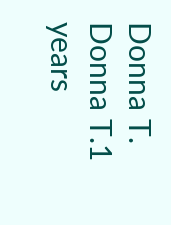Donna T.
Donna T.1 years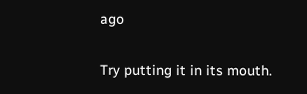ago

Try putting it in its mouth.